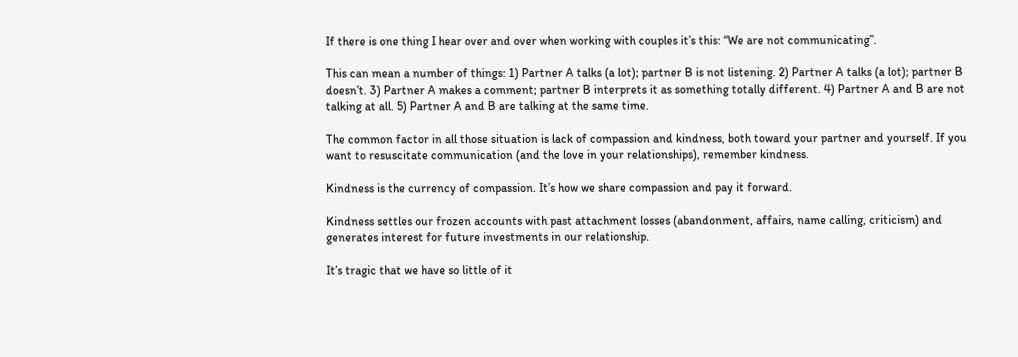If there is one thing I hear over and over when working with couples it’s this: “We are not communicating”.

This can mean a number of things: 1) Partner A talks (a lot); partner B is not listening. 2) Partner A talks (a lot); partner B doesn’t. 3) Partner A makes a comment; partner B interprets it as something totally different. 4) Partner A and B are not talking at all. 5) Partner A and B are talking at the same time.

The common factor in all those situation is lack of compassion and kindness, both toward your partner and yourself. If you want to resuscitate communication (and the love in your relationships), remember kindness.

Kindness is the currency of compassion. It’s how we share compassion and pay it forward.

Kindness settles our frozen accounts with past attachment losses (abandonment, affairs, name calling, criticism) and generates interest for future investments in our relationship.

It’s tragic that we have so little of it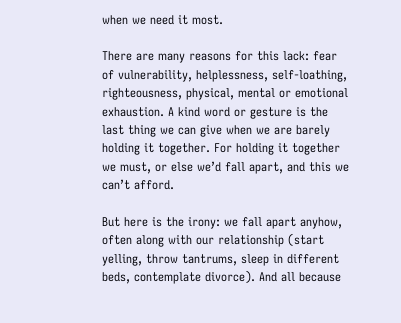when we need it most.

There are many reasons for this lack: fear of vulnerability, helplessness, self-loathing, righteousness, physical, mental or emotional exhaustion. A kind word or gesture is the last thing we can give when we are barely holding it together. For holding it together we must, or else we’d fall apart, and this we can’t afford.

But here is the irony: we fall apart anyhow, often along with our relationship (start yelling, throw tantrums, sleep in different beds, contemplate divorce). And all because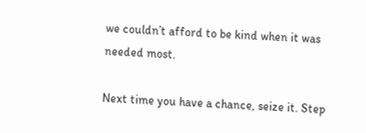we couldn’t afford to be kind when it was needed most.

Next time you have a chance, seize it. Step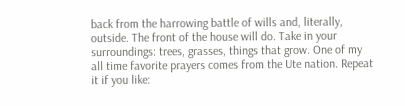back from the harrowing battle of wills and, literally, outside. The front of the house will do. Take in your surroundings: trees, grasses, things that grow. One of my all time favorite prayers comes from the Ute nation. Repeat it if you like: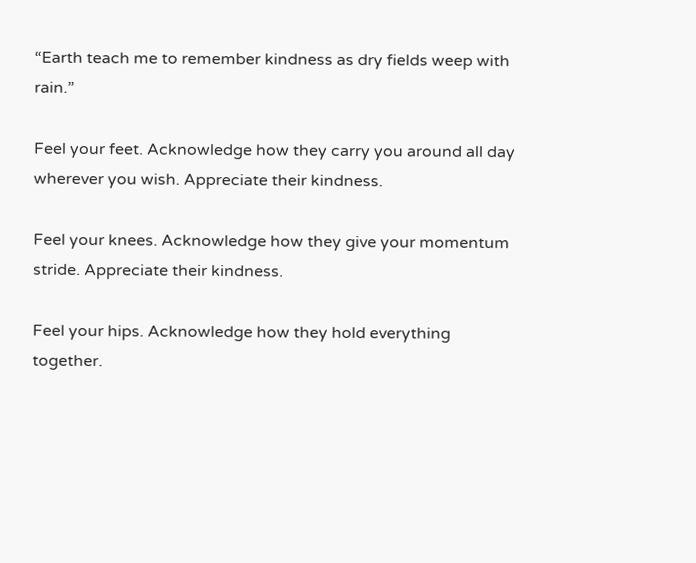“Earth teach me to remember kindness as dry fields weep with rain.”

Feel your feet. Acknowledge how they carry you around all day wherever you wish. Appreciate their kindness.

Feel your knees. Acknowledge how they give your momentum stride. Appreciate their kindness.

Feel your hips. Acknowledge how they hold everything together.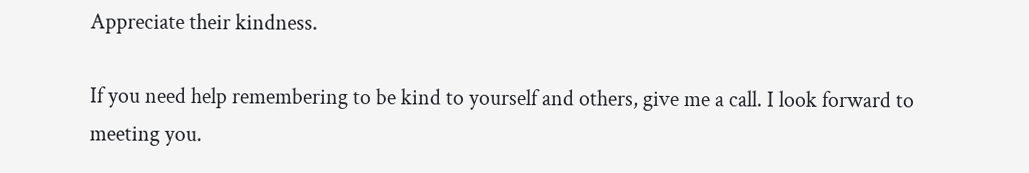Appreciate their kindness.

If you need help remembering to be kind to yourself and others, give me a call. I look forward to meeting you.